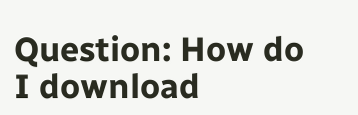Question: How do I download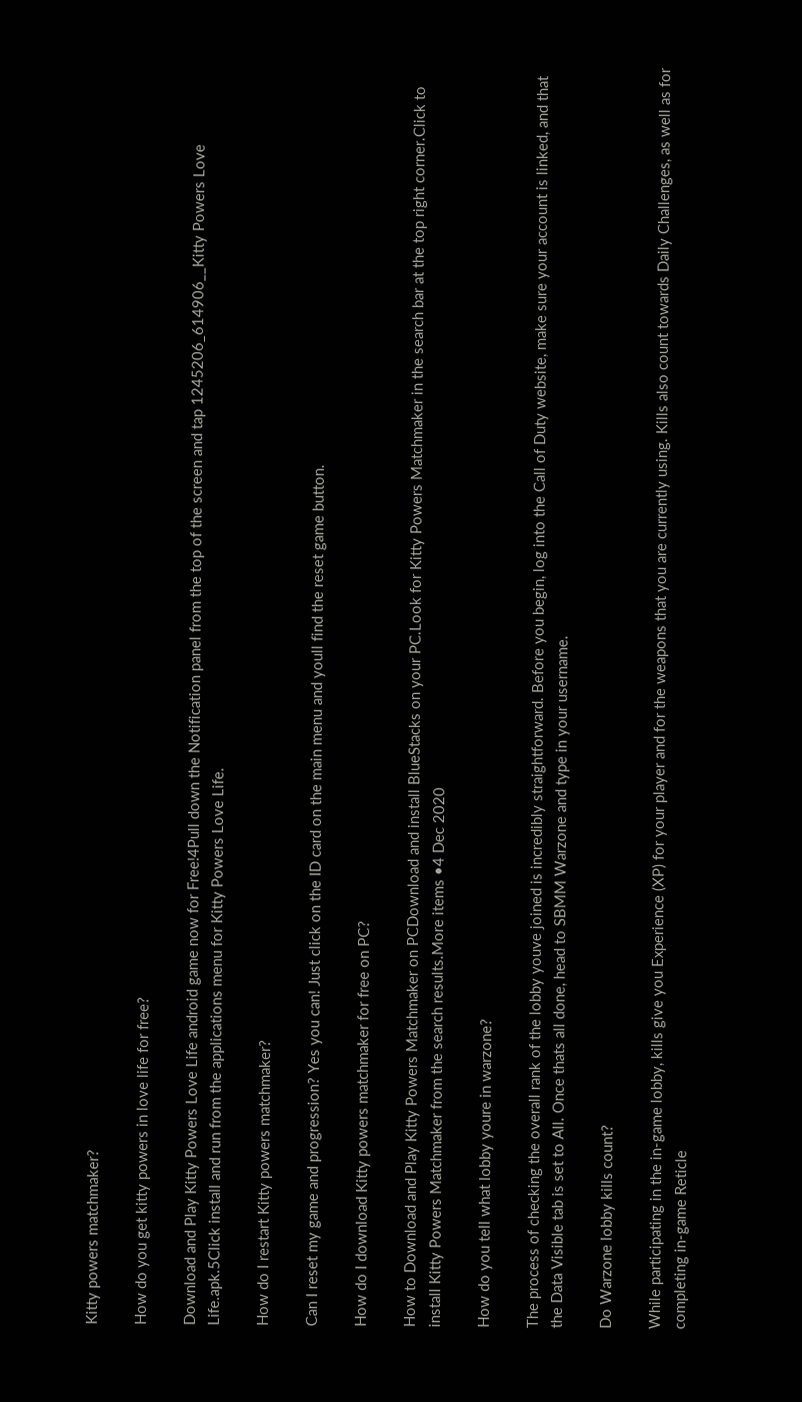Kitty powers matchmaker?

How do you get kitty powers in love life for free?

Download and Play Kitty Powers Love Life android game now for Free!4Pull down the Notification panel from the top of the screen and tap 1245206_614906__Kitty Powers Love Life.apk.5Click install and run from the applications menu for Kitty Powers Love Life.

How do I restart Kitty powers matchmaker?

Can I reset my game and progression? Yes you can! Just click on the ID card on the main menu and youll find the reset game button.

How do I download Kitty powers matchmaker for free on PC?

How to Download and Play Kitty Powers Matchmaker on PCDownload and install BlueStacks on your PC.Look for Kitty Powers Matchmaker in the search bar at the top right corner.Click to install Kitty Powers Matchmaker from the search results.More items •4 Dec 2020

How do you tell what lobby youre in warzone?

The process of checking the overall rank of the lobby youve joined is incredibly straightforward. Before you begin, log into the Call of Duty website, make sure your account is linked, and that the Data Visible tab is set to All. Once thats all done, head to SBMM Warzone and type in your username.

Do Warzone lobby kills count?

While participating in the in-game lobby, kills give you Experience (XP) for your player and for the weapons that you are currently using. Kills also count towards Daily Challenges, as well as for completing in-game Reticle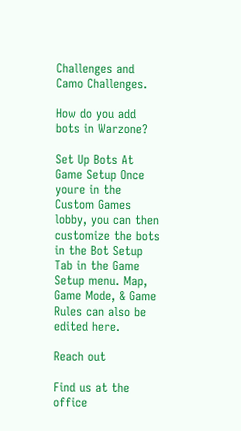Challenges and Camo Challenges.

How do you add bots in Warzone?

Set Up Bots At Game Setup Once youre in the Custom Games lobby, you can then customize the bots in the Bot Setup Tab in the Game Setup menu. Map, Game Mode, & Game Rules can also be edited here.

Reach out

Find us at the office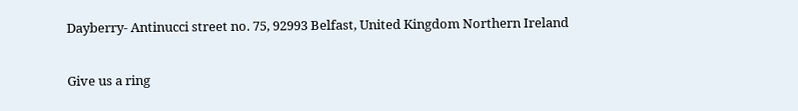Dayberry- Antinucci street no. 75, 92993 Belfast, United Kingdom Northern Ireland

Give us a ring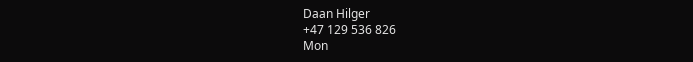Daan Hilger
+47 129 536 826
Mon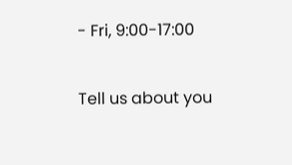- Fri, 9:00-17:00

Tell us about you